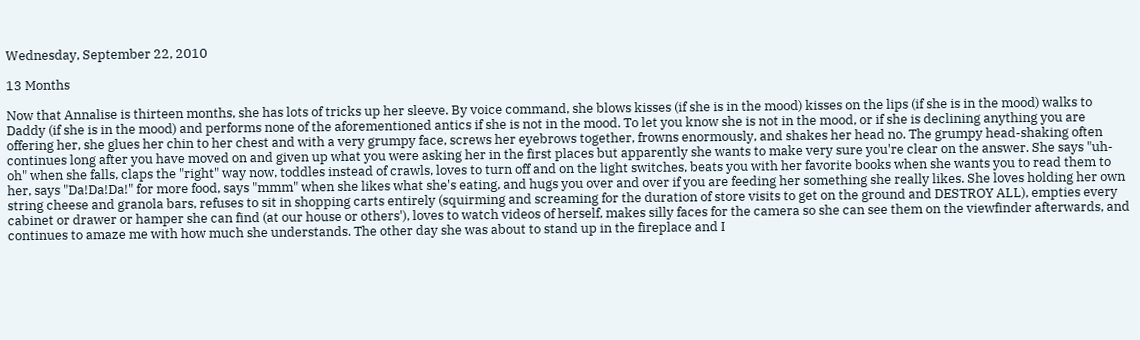Wednesday, September 22, 2010

13 Months

Now that Annalise is thirteen months, she has lots of tricks up her sleeve. By voice command, she blows kisses (if she is in the mood) kisses on the lips (if she is in the mood) walks to Daddy (if she is in the mood) and performs none of the aforementioned antics if she is not in the mood. To let you know she is not in the mood, or if she is declining anything you are offering her, she glues her chin to her chest and with a very grumpy face, screws her eyebrows together, frowns enormously, and shakes her head no. The grumpy head-shaking often continues long after you have moved on and given up what you were asking her in the first places but apparently she wants to make very sure you're clear on the answer. She says "uh-oh" when she falls, claps the "right" way now, toddles instead of crawls, loves to turn off and on the light switches, beats you with her favorite books when she wants you to read them to her, says "Da!Da!Da!" for more food, says "mmm" when she likes what she's eating, and hugs you over and over if you are feeding her something she really likes. She loves holding her own string cheese and granola bars, refuses to sit in shopping carts entirely (squirming and screaming for the duration of store visits to get on the ground and DESTROY ALL), empties every cabinet or drawer or hamper she can find (at our house or others'), loves to watch videos of herself, makes silly faces for the camera so she can see them on the viewfinder afterwards, and continues to amaze me with how much she understands. The other day she was about to stand up in the fireplace and I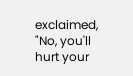exclaimed, "No, you'll hurt your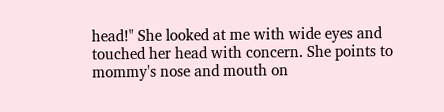head!" She looked at me with wide eyes and touched her head with concern. She points to mommy's nose and mouth on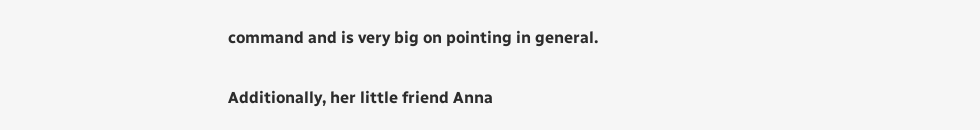command and is very big on pointing in general.

Additionally, her little friend Anna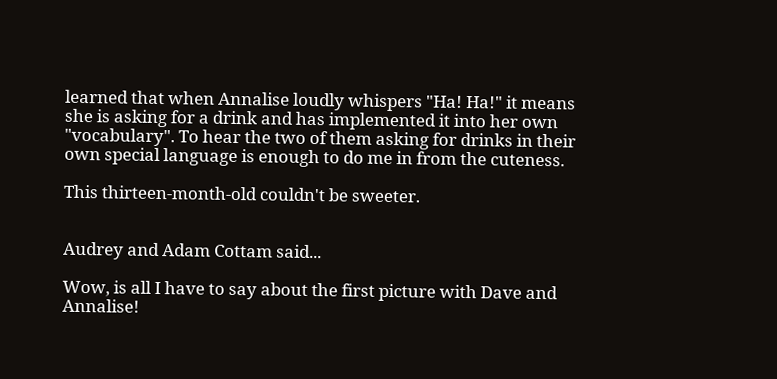learned that when Annalise loudly whispers "Ha! Ha!" it means she is asking for a drink and has implemented it into her own "vocabulary". To hear the two of them asking for drinks in their own special language is enough to do me in from the cuteness.

This thirteen-month-old couldn't be sweeter.


Audrey and Adam Cottam said...

Wow, is all I have to say about the first picture with Dave and Annalise!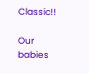Classic!!

Our babies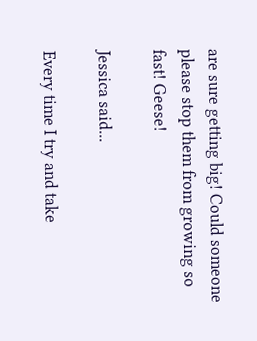are sure getting big! Could someone please stop them from growing so fast! Geese!

Jessica said...

Every time I try and take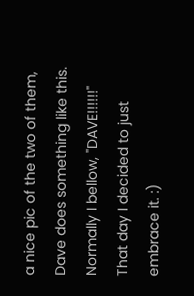a nice pic of the two of them, Dave does something like this. Normally I bellow, "DAVE!!!!!!" That day I decided to just embrace it. :)